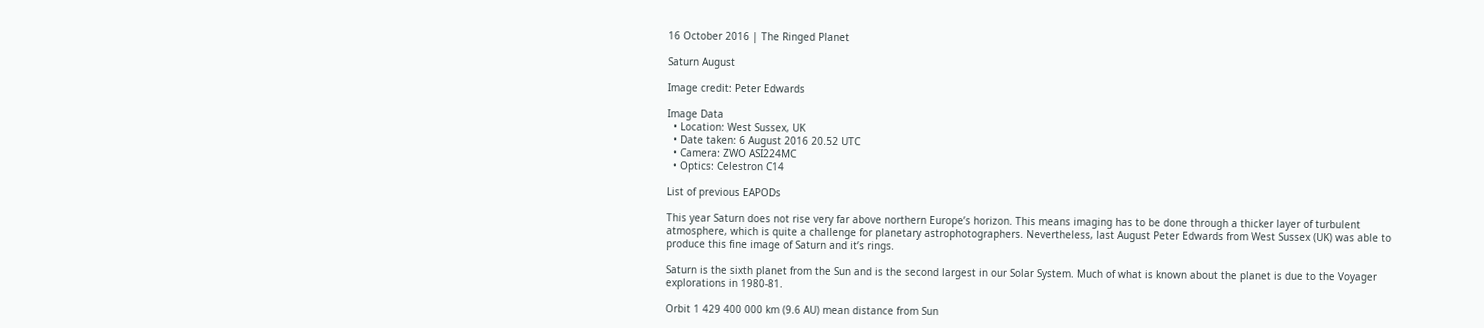16 October 2016 | The Ringed Planet

Saturn August

Image credit: Peter Edwards

Image Data
  • Location: West Sussex, UK
  • Date taken: 6 August 2016 20.52 UTC
  • Camera: ZWO ASI224MC
  • Optics: Celestron C14

List of previous EAPODs

This year Saturn does not rise very far above northern Europe’s horizon. This means imaging has to be done through a thicker layer of turbulent atmosphere, which is quite a challenge for planetary astrophotographers. Nevertheless, last August Peter Edwards from West Sussex (UK) was able to produce this fine image of Saturn and it’s rings.

Saturn is the sixth planet from the Sun and is the second largest in our Solar System. Much of what is known about the planet is due to the Voyager explorations in 1980-81.

Orbit 1 429 400 000 km (9.6 AU) mean distance from Sun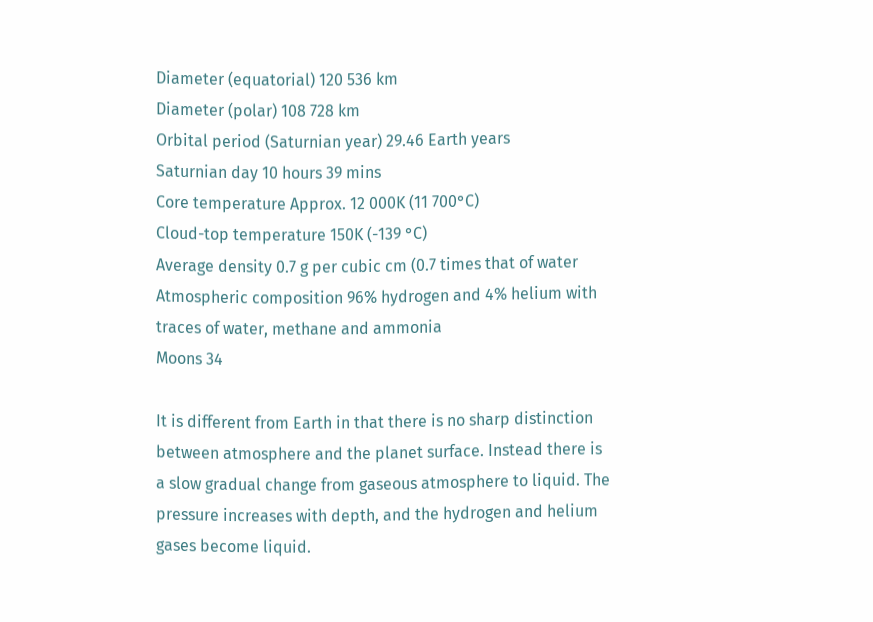Diameter (equatorial) 120 536 km
Diameter (polar) 108 728 km
Orbital period (Saturnian year) 29.46 Earth years
Saturnian day 10 hours 39 mins
Core temperature Approx. 12 000K (11 700°C)
Cloud-top temperature 150K (-139 °C)
Average density 0.7 g per cubic cm (0.7 times that of water
Atmospheric composition 96% hydrogen and 4% helium with traces of water, methane and ammonia
Moons 34

It is different from Earth in that there is no sharp distinction between atmosphere and the planet surface. Instead there is a slow gradual change from gaseous atmosphere to liquid. The pressure increases with depth, and the hydrogen and helium gases become liquid.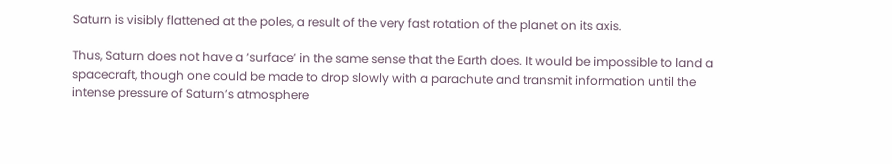Saturn is visibly flattened at the poles, a result of the very fast rotation of the planet on its axis.

Thus, Saturn does not have a ‘surface’ in the same sense that the Earth does. It would be impossible to land a spacecraft, though one could be made to drop slowly with a parachute and transmit information until the intense pressure of Saturn’s atmosphere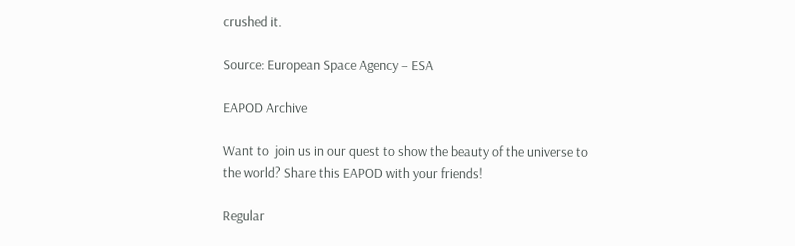crushed it.

Source: European Space Agency – ESA

EAPOD Archive

Want to  join us in our quest to show the beauty of the universe to the world? Share this EAPOD with your friends!

Regular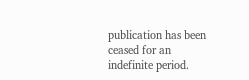publication has been ceased for an indefinite period.